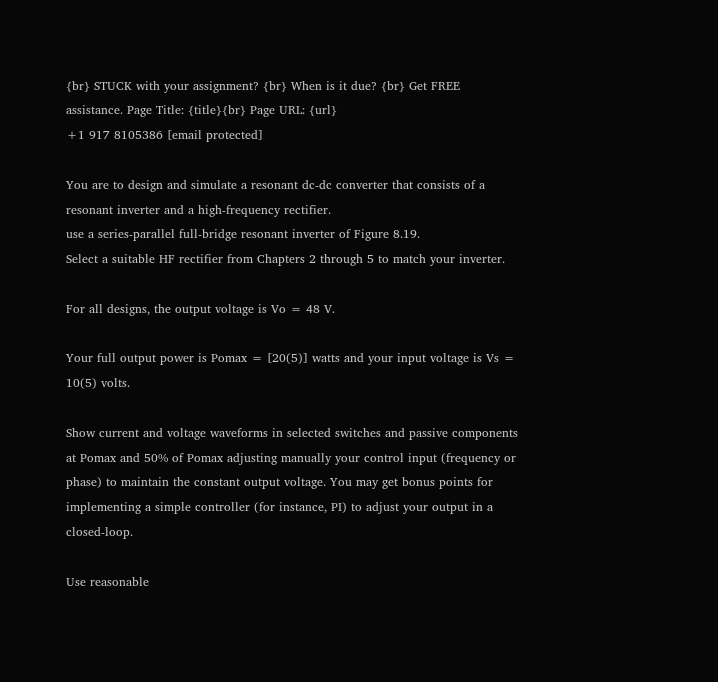{br} STUCK with your assignment? {br} When is it due? {br} Get FREE assistance. Page Title: {title}{br} Page URL: {url}
+1 917 8105386 [email protected]

You are to design and simulate a resonant dc-dc converter that consists of a resonant inverter and a high-frequency rectifier.
use a series-parallel full-bridge resonant inverter of Figure 8.19.
Select a suitable HF rectifier from Chapters 2 through 5 to match your inverter.

For all designs, the output voltage is Vo = 48 V.

Your full output power is Pomax = [20(5)] watts and your input voltage is Vs = 10(5) volts.

Show current and voltage waveforms in selected switches and passive components at Pomax and 50% of Pomax adjusting manually your control input (frequency or phase) to maintain the constant output voltage. You may get bonus points for implementing a simple controller (for instance, PI) to adjust your output in a closed-loop.

Use reasonable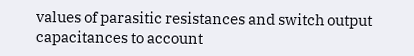values of parasitic resistances and switch output capacitances to account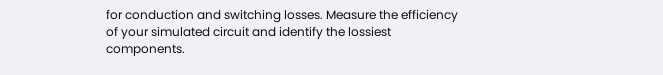for conduction and switching losses. Measure the efficiency of your simulated circuit and identify the lossiest components.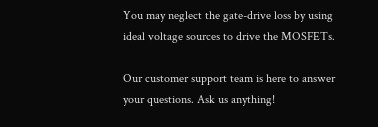You may neglect the gate-drive loss by using ideal voltage sources to drive the MOSFETs.

Our customer support team is here to answer your questions. Ask us anything!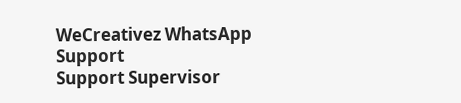WeCreativez WhatsApp Support
Support Supervisor